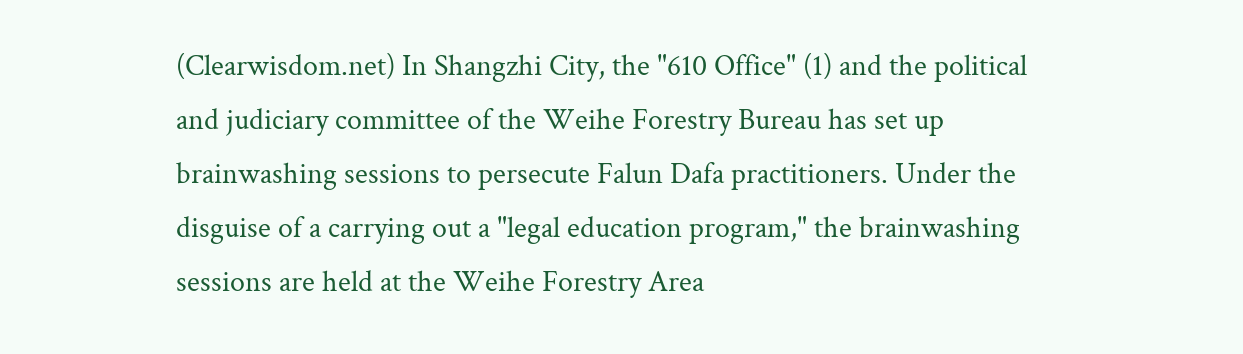(Clearwisdom.net) In Shangzhi City, the "610 Office" (1) and the political and judiciary committee of the Weihe Forestry Bureau has set up brainwashing sessions to persecute Falun Dafa practitioners. Under the disguise of a carrying out a "legal education program," the brainwashing sessions are held at the Weihe Forestry Area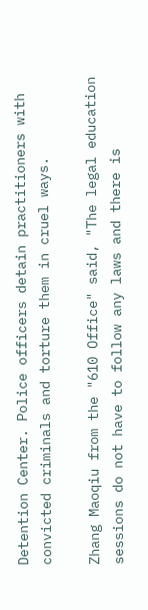Detention Center. Police officers detain practitioners with convicted criminals and torture them in cruel ways.

Zhang Maoqiu from the "610 Office" said, "The legal education sessions do not have to follow any laws and there is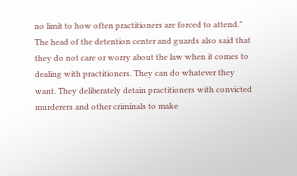no limit to how often practitioners are forced to attend." The head of the detention center and guards also said that they do not care or worry about the law when it comes to dealing with practitioners. They can do whatever they want. They deliberately detain practitioners with convicted murderers and other criminals to make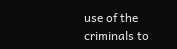use of the criminals to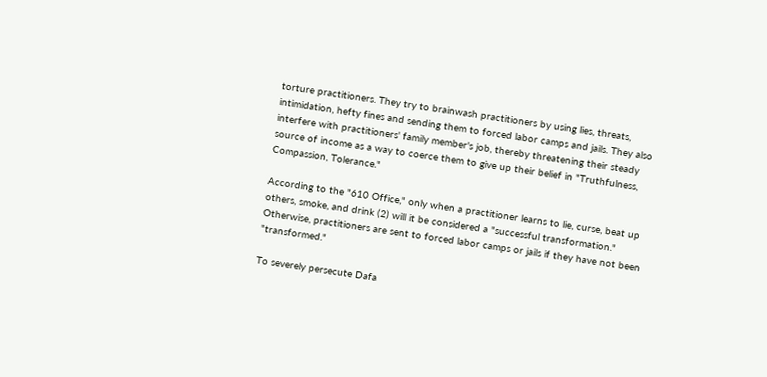torture practitioners. They try to brainwash practitioners by using lies, threats, intimidation, hefty fines and sending them to forced labor camps and jails. They also interfere with practitioners' family member's job, thereby threatening their steady source of income as a way to coerce them to give up their belief in "Truthfulness, Compassion, Tolerance."

According to the "610 Office," only when a practitioner learns to lie, curse, beat up others, smoke, and drink (2) will it be considered a "successful transformation." Otherwise, practitioners are sent to forced labor camps or jails if they have not been "transformed."

To severely persecute Dafa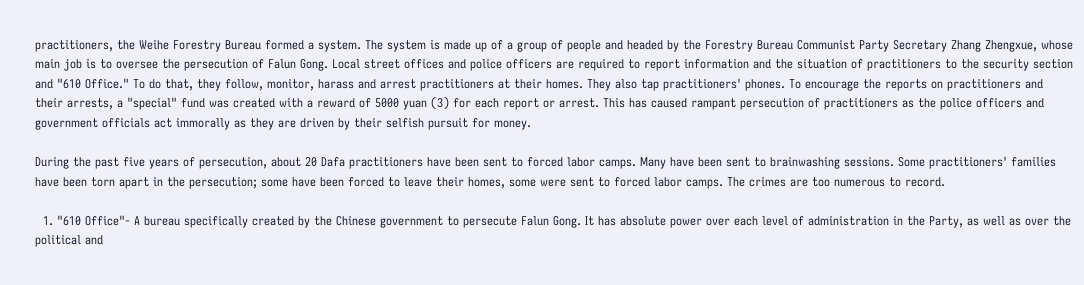practitioners, the Weihe Forestry Bureau formed a system. The system is made up of a group of people and headed by the Forestry Bureau Communist Party Secretary Zhang Zhengxue, whose main job is to oversee the persecution of Falun Gong. Local street offices and police officers are required to report information and the situation of practitioners to the security section and "610 Office." To do that, they follow, monitor, harass and arrest practitioners at their homes. They also tap practitioners' phones. To encourage the reports on practitioners and their arrests, a "special" fund was created with a reward of 5000 yuan (3) for each report or arrest. This has caused rampant persecution of practitioners as the police officers and government officials act immorally as they are driven by their selfish pursuit for money.

During the past five years of persecution, about 20 Dafa practitioners have been sent to forced labor camps. Many have been sent to brainwashing sessions. Some practitioners' families have been torn apart in the persecution; some have been forced to leave their homes, some were sent to forced labor camps. The crimes are too numerous to record.

  1. "610 Office"- A bureau specifically created by the Chinese government to persecute Falun Gong. It has absolute power over each level of administration in the Party, as well as over the political and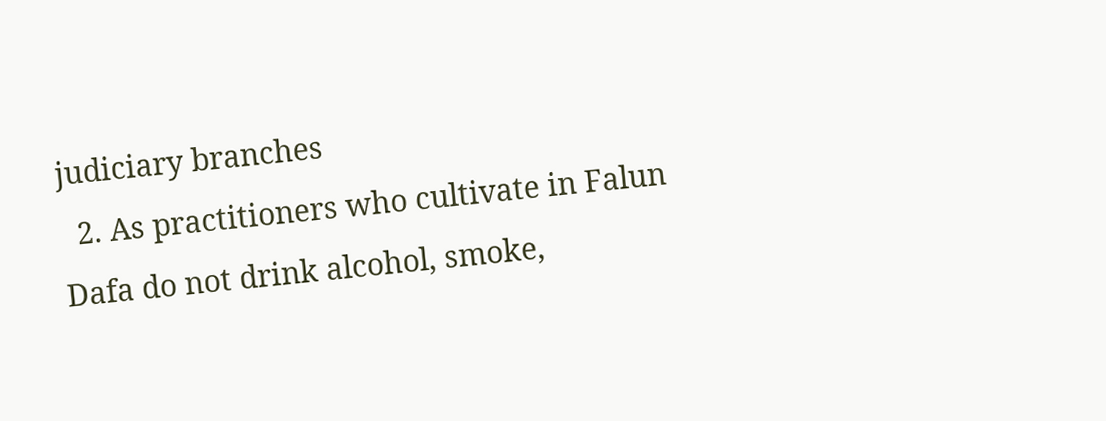judiciary branches
  2. As practitioners who cultivate in Falun Dafa do not drink alcohol, smoke,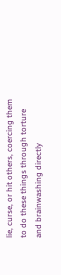lie, curse, or hit others, coercing them to do these things through torture and brainwashing directly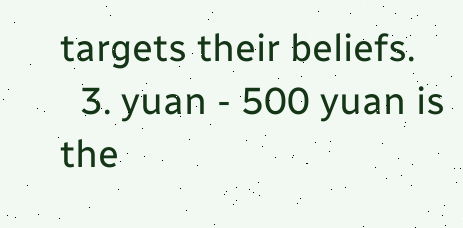targets their beliefs.
  3. yuan - 500 yuan is the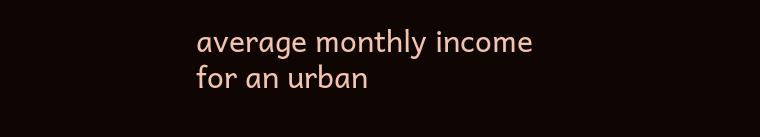average monthly income for an urban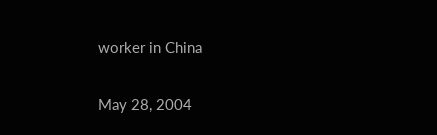worker in China

May 28, 2004